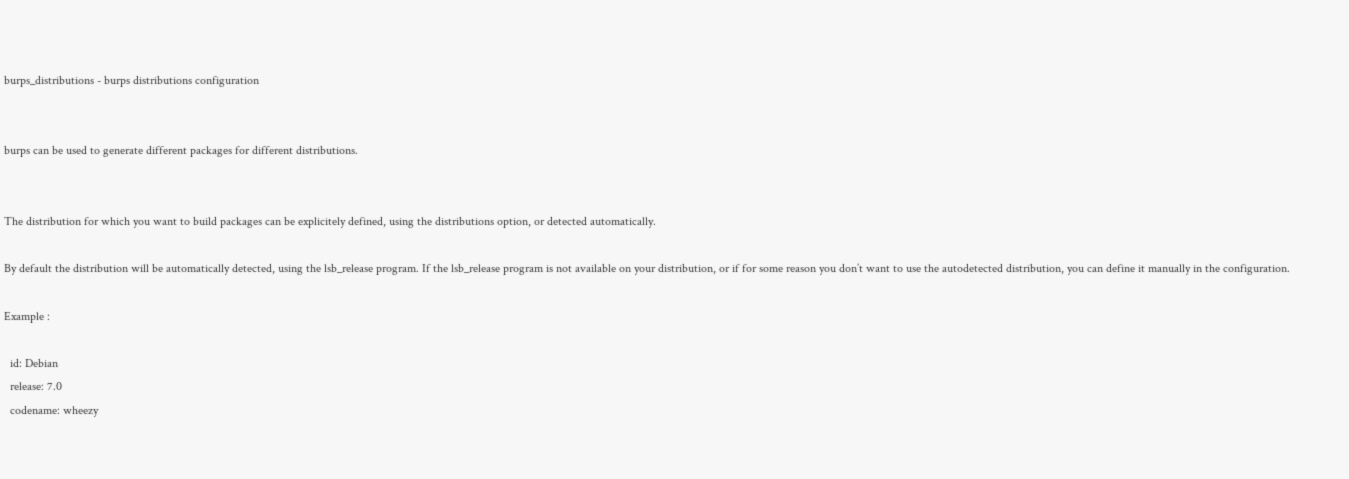burps_distributions - burps distributions configuration


burps can be used to generate different packages for different distributions.


The distribution for which you want to build packages can be explicitely defined, using the distributions option, or detected automatically.

By default the distribution will be automatically detected, using the lsb_release program. If the lsb_release program is not available on your distribution, or if for some reason you don’t want to use the autodetected distribution, you can define it manually in the configuration.

Example :

  id: Debian
  release: 7.0
  codename: wheezy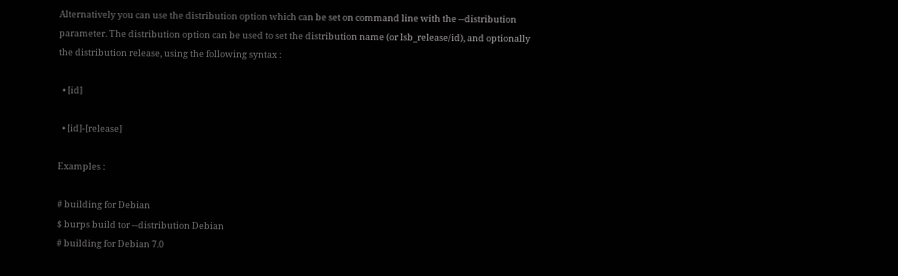Alternatively you can use the distribution option which can be set on command line with the --distribution parameter. The distribution option can be used to set the distribution name (or lsb_release/id), and optionally the distribution release, using the following syntax :

  • [id]

  • [id]-[release]

Examples :

# building for Debian
$ burps build tor --distribution Debian
# building for Debian 7.0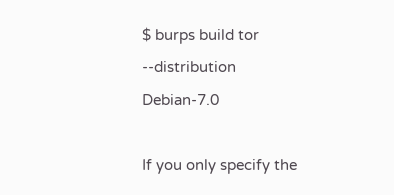$ burps build tor --distribution Debian-7.0

If you only specify the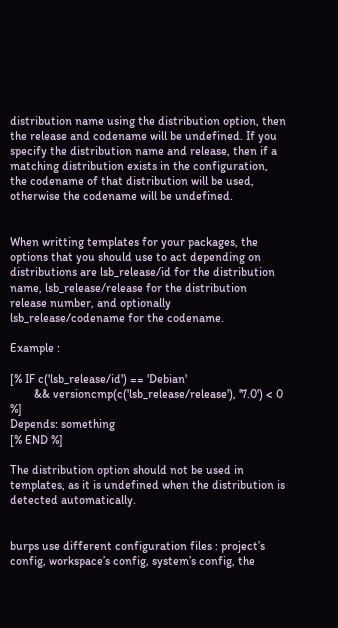distribution name using the distribution option, then the release and codename will be undefined. If you specify the distribution name and release, then if a matching distribution exists in the configuration, the codename of that distribution will be used, otherwise the codename will be undefined.


When writting templates for your packages, the options that you should use to act depending on distributions are lsb_release/id for the distribution name, lsb_release/release for the distribution release number, and optionally lsb_release/codename for the codename.

Example :

[% IF c('lsb_release/id') == 'Debian'
        && versioncmp(c('lsb_release/release'), '7.0') < 0 %]
Depends: something
[% END %]

The distribution option should not be used in templates, as it is undefined when the distribution is detected automatically.


burps use different configuration files : project’s config, workspace’s config, system’s config, the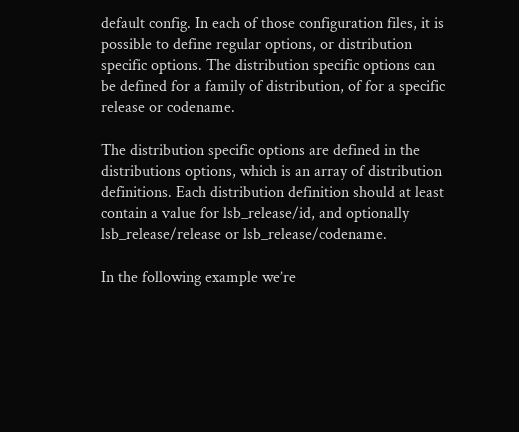default config. In each of those configuration files, it is possible to define regular options, or distribution specific options. The distribution specific options can be defined for a family of distribution, of for a specific release or codename.

The distribution specific options are defined in the distributions options, which is an array of distribution definitions. Each distribution definition should at least contain a value for lsb_release/id, and optionally lsb_release/release or lsb_release/codename.

In the following example we’re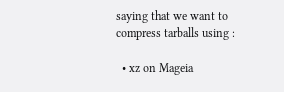saying that we want to compress tarballs using :

  • xz on Mageia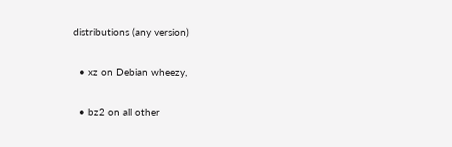distributions (any version)

  • xz on Debian wheezy,

  • bz2 on all other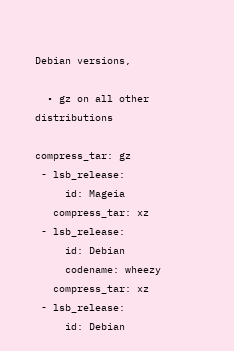Debian versions,

  • gz on all other distributions

compress_tar: gz
 - lsb_release:
     id: Mageia
   compress_tar: xz
 - lsb_release:
     id: Debian
     codename: wheezy
   compress_tar: xz
 - lsb_release:
     id: Debian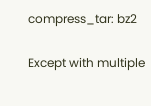compress_tar: bz2

Except with multiple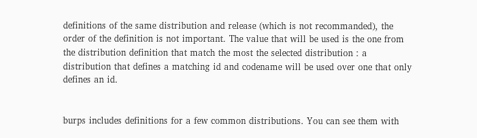definitions of the same distribution and release (which is not recommanded), the order of the definition is not important. The value that will be used is the one from the distribution definition that match the most the selected distribution : a distribution that defines a matching id and codename will be used over one that only defines an id.


burps includes definitions for a few common distributions. You can see them with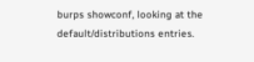burps showconf, looking at the default/distributions entries.